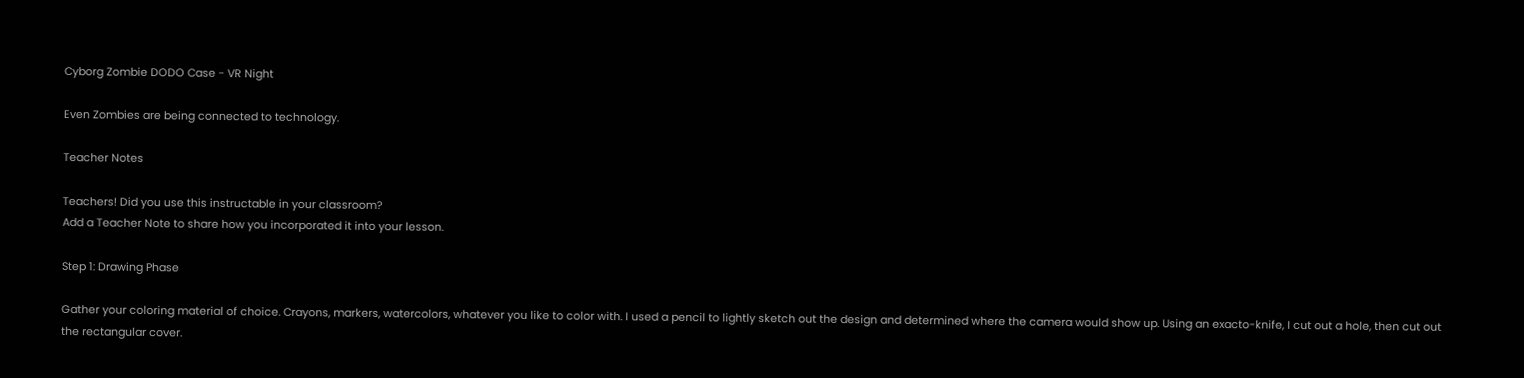Cyborg Zombie DODO Case - VR Night

Even Zombies are being connected to technology.

Teacher Notes

Teachers! Did you use this instructable in your classroom?
Add a Teacher Note to share how you incorporated it into your lesson.

Step 1: Drawing Phase

Gather your coloring material of choice. Crayons, markers, watercolors, whatever you like to color with. I used a pencil to lightly sketch out the design and determined where the camera would show up. Using an exacto-knife, I cut out a hole, then cut out the rectangular cover.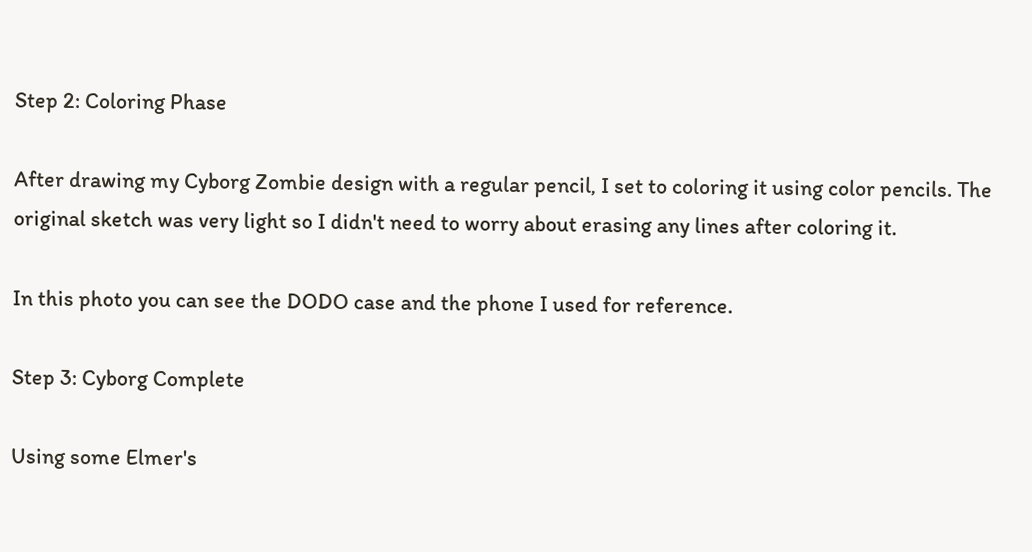Step 2: Coloring Phase

After drawing my Cyborg Zombie design with a regular pencil, I set to coloring it using color pencils. The original sketch was very light so I didn't need to worry about erasing any lines after coloring it.

In this photo you can see the DODO case and the phone I used for reference.

Step 3: Cyborg Complete

Using some Elmer's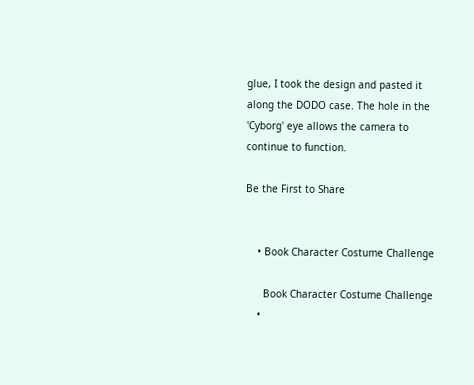glue, I took the design and pasted it along the DODO case. The hole in the 'Cyborg' eye allows the camera to continue to function.

Be the First to Share


    • Book Character Costume Challenge

      Book Character Costume Challenge
    •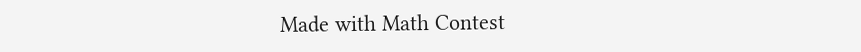Made with Math Contest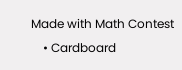Made with Math Contest
    • Cardboard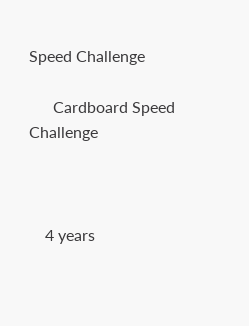Speed Challenge

      Cardboard Speed Challenge



    4 years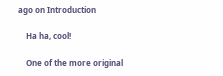ago on Introduction

    Ha ha, cool!

    One of the more original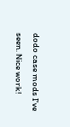dodo case mods I've seen. Nice work!